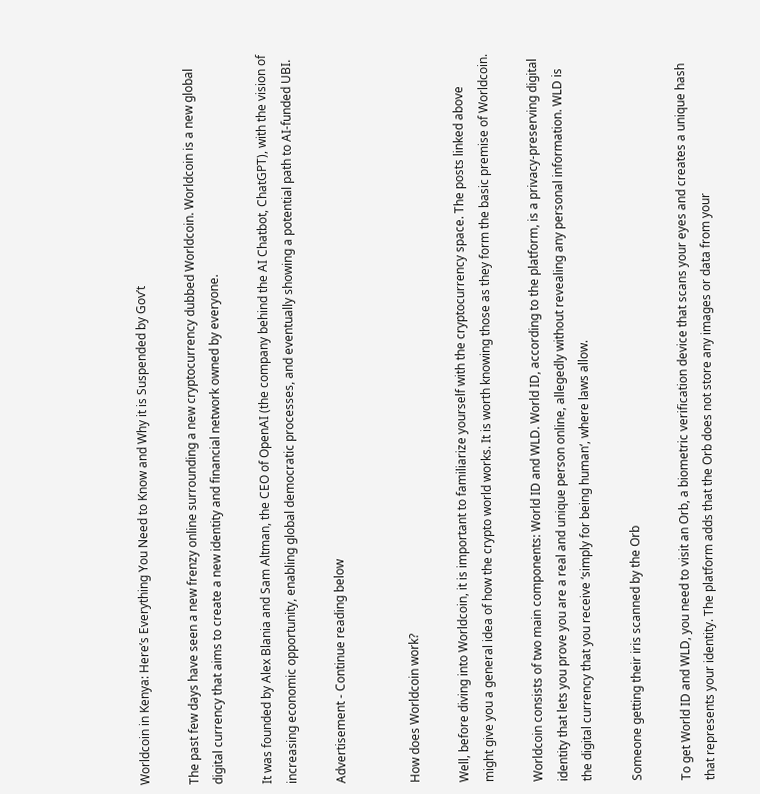Worldcoin in Kenya: Here’s Everything You Need to Know and Why it is Suspended by Gov’t

The past few days have seen a new frenzy online surrounding a new cryptocurrency dubbed Worldcoin. Worldcoin is a new global digital currency that aims to create a new identity and financial network owned by everyone.

It was founded by Alex Blania and Sam Altman, the CEO of OpenAI (the company behind the AI Chatbot, ChatGPT), with the vision of increasing economic opportunity, enabling global democratic processes, and eventually showing a potential path to AI-funded UBI.

Advertisement - Continue reading below


How does Worldcoin work?

Well, before diving into Worldcoin, it is important to familiarize yourself with the cryptocurrency space. The posts linked above might give you a general idea of how the crypto world works. It is worth knowing those as they form the basic premise of Worldcoin.

Worldcoin consists of two main components: World ID and WLD. World ID, according to the platform, is a privacy-preserving digital identity that lets you prove you are a real and unique person online, allegedly without revealing any personal information. WLD is the digital currency that you receive ‘simply for being human‘, where laws allow.

Someone getting their iris scanned by the Orb

To get World ID and WLD, you need to visit an Orb, a biometric verification device that scans your eyes and creates a unique hash that represents your identity. The platform adds that the Orb does not store any images or data from your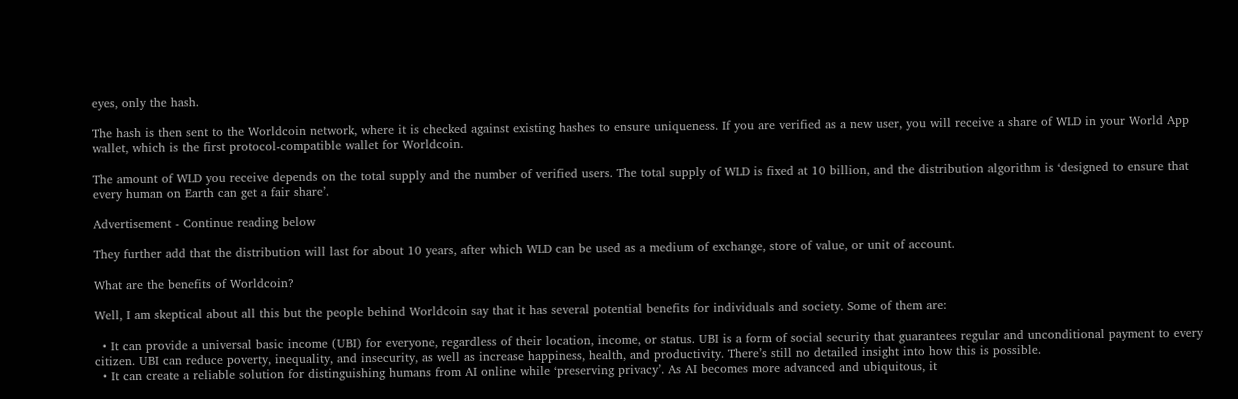eyes, only the hash.

The hash is then sent to the Worldcoin network, where it is checked against existing hashes to ensure uniqueness. If you are verified as a new user, you will receive a share of WLD in your World App wallet, which is the first protocol-compatible wallet for Worldcoin.

The amount of WLD you receive depends on the total supply and the number of verified users. The total supply of WLD is fixed at 10 billion, and the distribution algorithm is ‘designed to ensure that every human on Earth can get a fair share’.

Advertisement - Continue reading below

They further add that the distribution will last for about 10 years, after which WLD can be used as a medium of exchange, store of value, or unit of account.

What are the benefits of Worldcoin?

Well, I am skeptical about all this but the people behind Worldcoin say that it has several potential benefits for individuals and society. Some of them are:

  • It can provide a universal basic income (UBI) for everyone, regardless of their location, income, or status. UBI is a form of social security that guarantees regular and unconditional payment to every citizen. UBI can reduce poverty, inequality, and insecurity, as well as increase happiness, health, and productivity. There’s still no detailed insight into how this is possible.
  • It can create a reliable solution for distinguishing humans from AI online while ‘preserving privacy’. As AI becomes more advanced and ubiquitous, it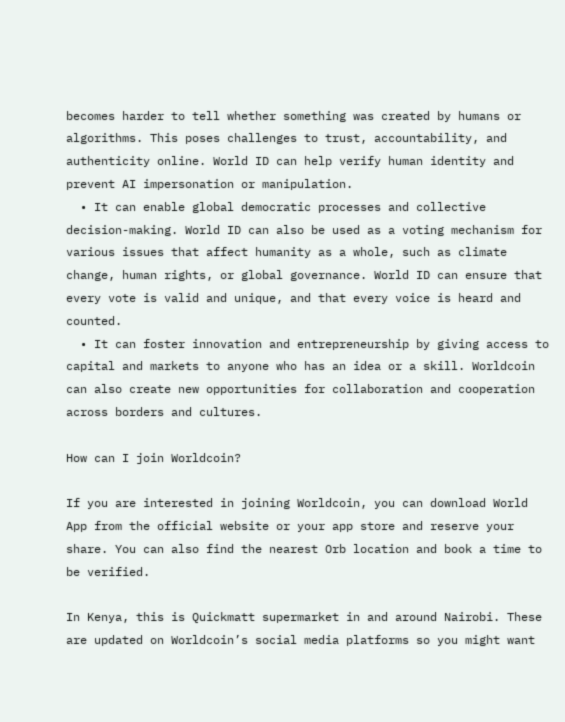becomes harder to tell whether something was created by humans or algorithms. This poses challenges to trust, accountability, and authenticity online. World ID can help verify human identity and prevent AI impersonation or manipulation.
  • It can enable global democratic processes and collective decision-making. World ID can also be used as a voting mechanism for various issues that affect humanity as a whole, such as climate change, human rights, or global governance. World ID can ensure that every vote is valid and unique, and that every voice is heard and counted.
  • It can foster innovation and entrepreneurship by giving access to capital and markets to anyone who has an idea or a skill. Worldcoin can also create new opportunities for collaboration and cooperation across borders and cultures.

How can I join Worldcoin?

If you are interested in joining Worldcoin, you can download World App from the official website or your app store and reserve your share. You can also find the nearest Orb location and book a time to be verified.

In Kenya, this is Quickmatt supermarket in and around Nairobi. These are updated on Worldcoin’s social media platforms so you might want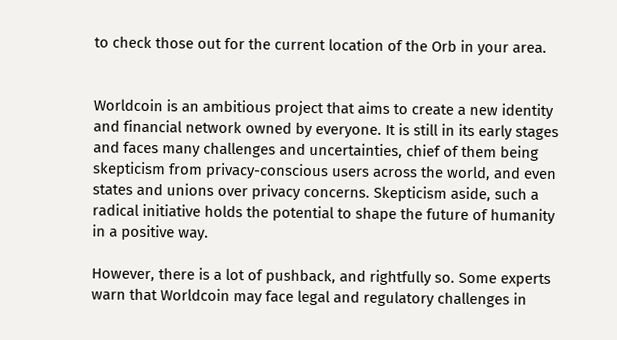to check those out for the current location of the Orb in your area.


Worldcoin is an ambitious project that aims to create a new identity and financial network owned by everyone. It is still in its early stages and faces many challenges and uncertainties, chief of them being skepticism from privacy-conscious users across the world, and even states and unions over privacy concerns. Skepticism aside, such a radical initiative holds the potential to shape the future of humanity in a positive way.

However, there is a lot of pushback, and rightfully so. Some experts warn that Worldcoin may face legal and regulatory challenges in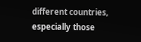different countries, especially those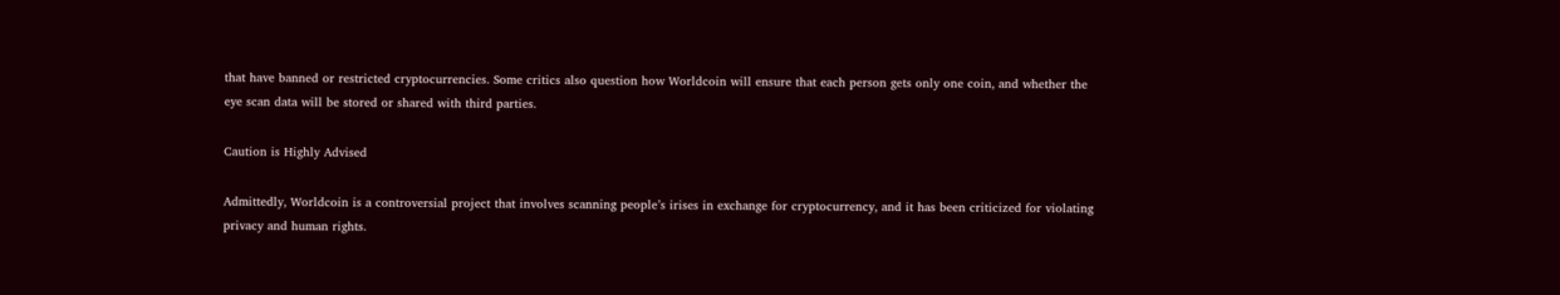that have banned or restricted cryptocurrencies. Some critics also question how Worldcoin will ensure that each person gets only one coin, and whether the eye scan data will be stored or shared with third parties.

Caution is Highly Advised

Admittedly, Worldcoin is a controversial project that involves scanning people’s irises in exchange for cryptocurrency, and it has been criticized for violating privacy and human rights.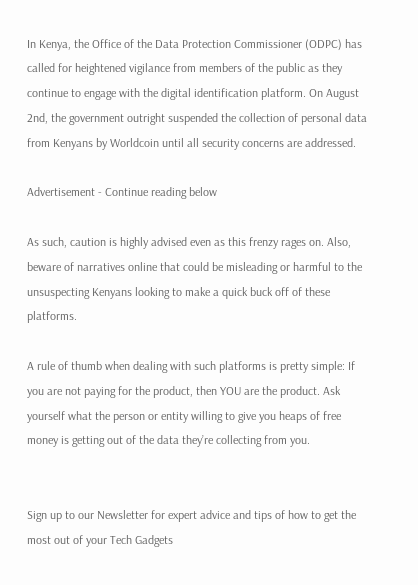In Kenya, the Office of the Data Protection Commissioner (ODPC) has called for heightened vigilance from members of the public as they continue to engage with the digital identification platform. On August 2nd, the government outright suspended the collection of personal data from Kenyans by Worldcoin until all security concerns are addressed.

Advertisement - Continue reading below

As such, caution is highly advised even as this frenzy rages on. Also, beware of narratives online that could be misleading or harmful to the unsuspecting Kenyans looking to make a quick buck off of these platforms.

A rule of thumb when dealing with such platforms is pretty simple: If you are not paying for the product, then YOU are the product. Ask yourself what the person or entity willing to give you heaps of free money is getting out of the data they’re collecting from you.


Sign up to our Newsletter for expert advice and tips of how to get the most out of your Tech Gadgets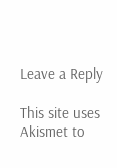Leave a Reply

This site uses Akismet to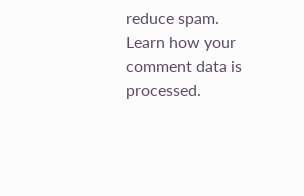reduce spam. Learn how your comment data is processed.